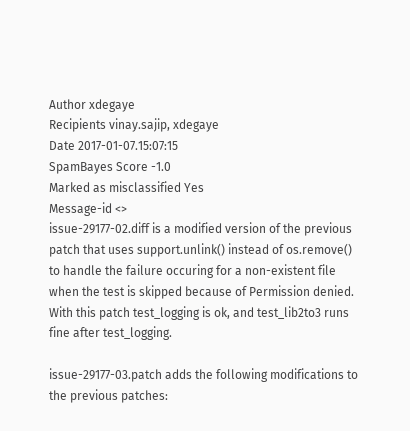Author xdegaye
Recipients vinay.sajip, xdegaye
Date 2017-01-07.15:07:15
SpamBayes Score -1.0
Marked as misclassified Yes
Message-id <>
issue-29177-02.diff is a modified version of the previous patch that uses support.unlink() instead of os.remove() to handle the failure occuring for a non-existent file
when the test is skipped because of Permission denied. With this patch test_logging is ok, and test_lib2to3 runs fine after test_logging.

issue-29177-03.patch adds the following modifications to the previous patches: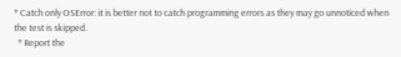* Catch only OSError: it is better not to catch programming errors as they may go unnoticed when the test is skipped.
  * Report the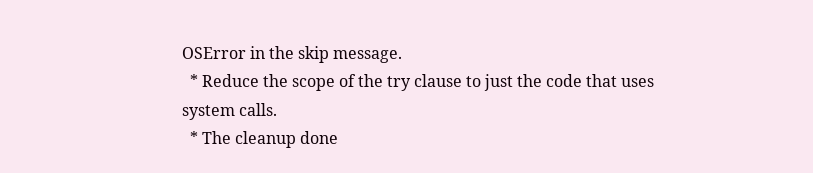OSError in the skip message.
  * Reduce the scope of the try clause to just the code that uses system calls.
  * The cleanup done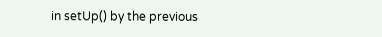in setUp() by the previous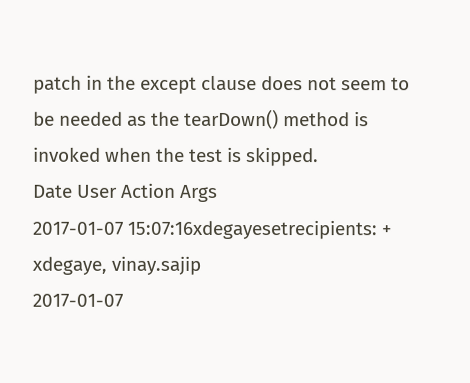patch in the except clause does not seem to be needed as the tearDown() method is invoked when the test is skipped.
Date User Action Args
2017-01-07 15:07:16xdegayesetrecipients: + xdegaye, vinay.sajip
2017-01-07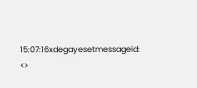15:07:16xdegayesetmessageid: <>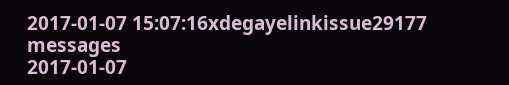2017-01-07 15:07:16xdegayelinkissue29177 messages
2017-01-07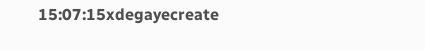15:07:15xdegayecreate